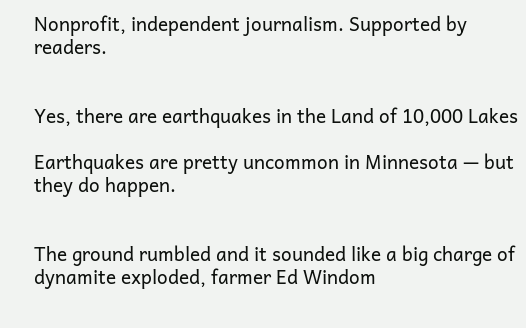Nonprofit, independent journalism. Supported by readers.


Yes, there are earthquakes in the Land of 10,000 Lakes

Earthquakes are pretty uncommon in Minnesota — but they do happen.


The ground rumbled and it sounded like a big charge of dynamite exploded, farmer Ed Windom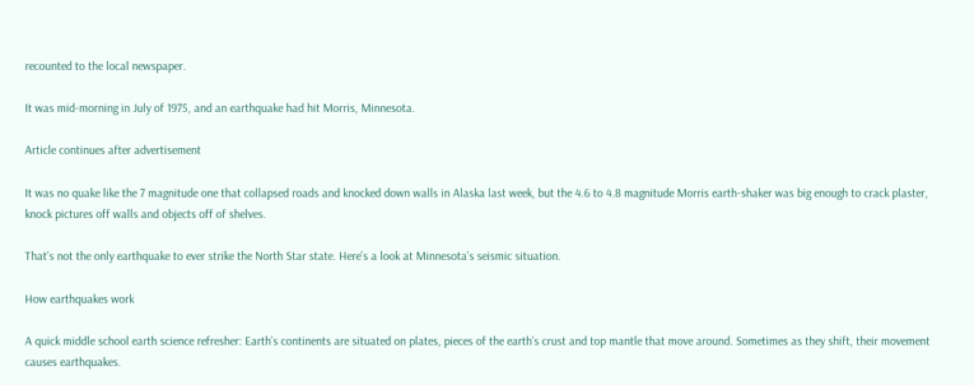recounted to the local newspaper.

It was mid-morning in July of 1975, and an earthquake had hit Morris, Minnesota.

Article continues after advertisement

It was no quake like the 7 magnitude one that collapsed roads and knocked down walls in Alaska last week, but the 4.6 to 4.8 magnitude Morris earth-shaker was big enough to crack plaster, knock pictures off walls and objects off of shelves.

That’s not the only earthquake to ever strike the North Star state. Here’s a look at Minnesota’s seismic situation.

How earthquakes work

A quick middle school earth science refresher: Earth’s continents are situated on plates, pieces of the earth’s crust and top mantle that move around. Sometimes as they shift, their movement causes earthquakes.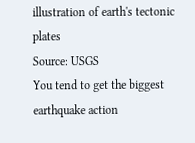illustration of earth's tectonic plates
Source: USGS
You tend to get the biggest earthquake action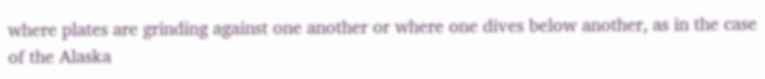where plates are grinding against one another or where one dives below another, as in the case of the Alaska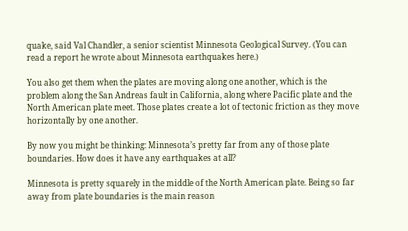quake, said Val Chandler, a senior scientist Minnesota Geological Survey. (You can read a report he wrote about Minnesota earthquakes here.)

You also get them when the plates are moving along one another, which is the problem along the San Andreas fault in California, along where Pacific plate and the North American plate meet. Those plates create a lot of tectonic friction as they move horizontally by one another.

By now you might be thinking: Minnesota’s pretty far from any of those plate boundaries. How does it have any earthquakes at all?

Minnesota is pretty squarely in the middle of the North American plate. Being so far away from plate boundaries is the main reason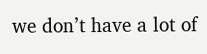we don’t have a lot of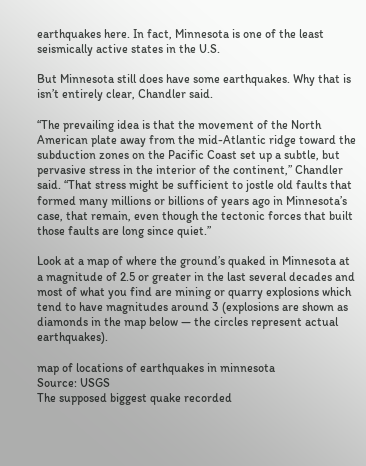earthquakes here. In fact, Minnesota is one of the least seismically active states in the U.S.

But Minnesota still does have some earthquakes. Why that is isn’t entirely clear, Chandler said.

“The prevailing idea is that the movement of the North American plate away from the mid-Atlantic ridge toward the subduction zones on the Pacific Coast set up a subtle, but pervasive stress in the interior of the continent,” Chandler said. “That stress might be sufficient to jostle old faults that formed many millions or billions of years ago in Minnesota’s case, that remain, even though the tectonic forces that built those faults are long since quiet.”

Look at a map of where the ground’s quaked in Minnesota at a magnitude of 2.5 or greater in the last several decades and most of what you find are mining or quarry explosions which tend to have magnitudes around 3 (explosions are shown as diamonds in the map below — the circles represent actual earthquakes).

map of locations of earthquakes in minnesota
Source: USGS
The supposed biggest quake recorded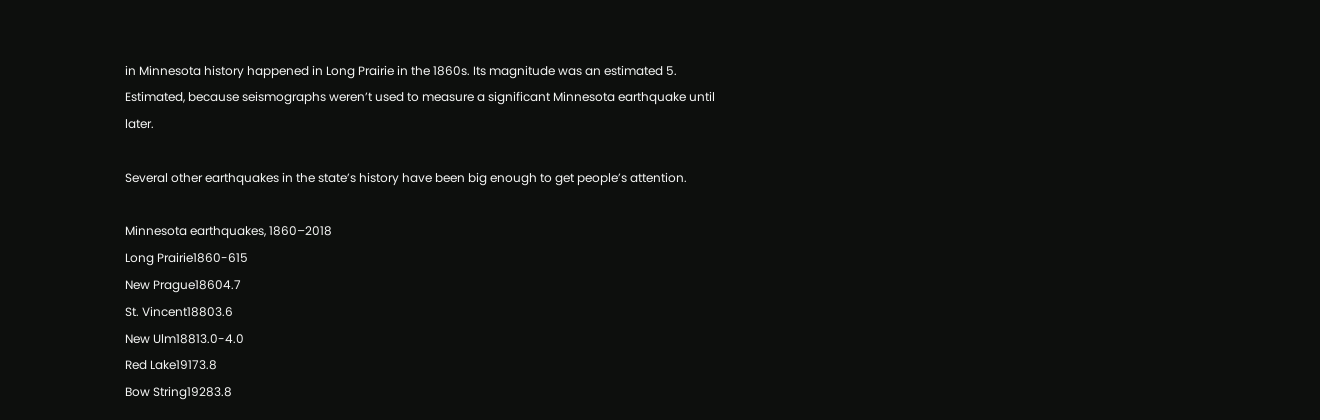in Minnesota history happened in Long Prairie in the 1860s. Its magnitude was an estimated 5. Estimated, because seismographs weren’t used to measure a significant Minnesota earthquake until later.

Several other earthquakes in the state’s history have been big enough to get people’s attention.

Minnesota earthquakes, 1860–2018
Long Prairie1860-615
New Prague18604.7
St. Vincent18803.6
New Ulm18813.0-4.0
Red Lake19173.8
Bow String19283.8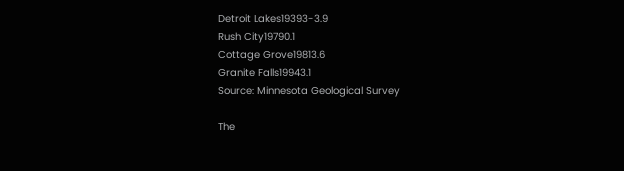Detroit Lakes19393-3.9
Rush City19790.1
Cottage Grove19813.6
Granite Falls19943.1
Source: Minnesota Geological Survey

The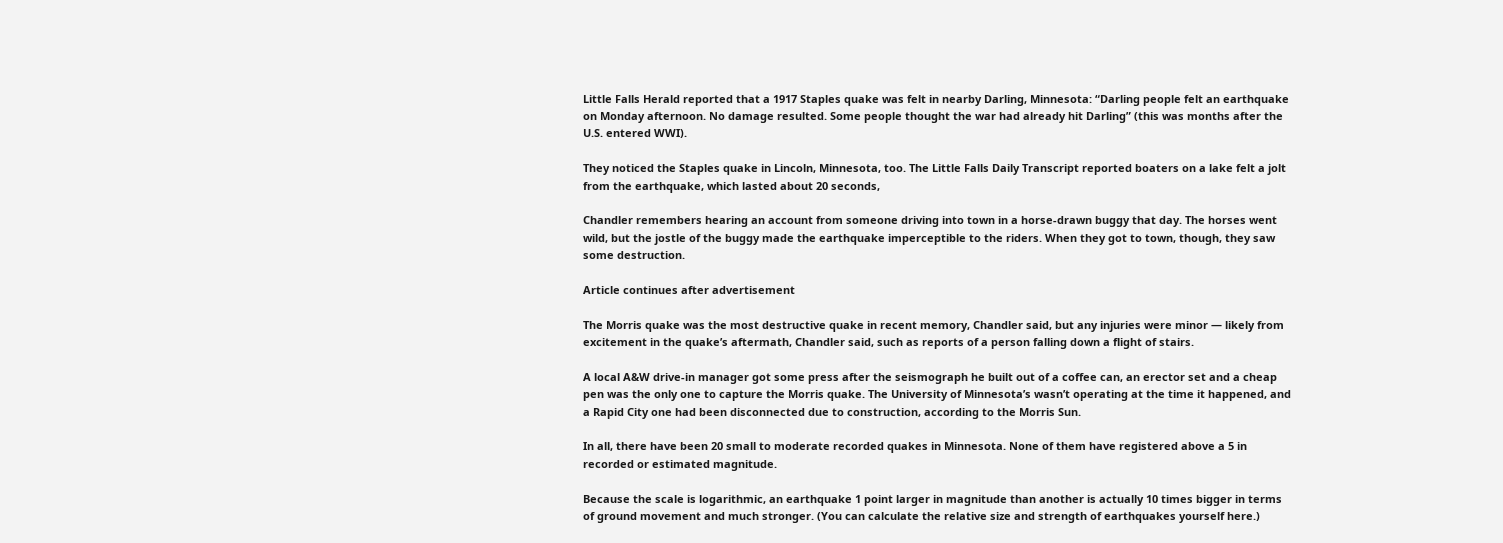Little Falls Herald reported that a 1917 Staples quake was felt in nearby Darling, Minnesota: “Darling people felt an earthquake on Monday afternoon. No damage resulted. Some people thought the war had already hit Darling” (this was months after the U.S. entered WWI).

They noticed the Staples quake in Lincoln, Minnesota, too. The Little Falls Daily Transcript reported boaters on a lake felt a jolt from the earthquake, which lasted about 20 seconds,

Chandler remembers hearing an account from someone driving into town in a horse-drawn buggy that day. The horses went wild, but the jostle of the buggy made the earthquake imperceptible to the riders. When they got to town, though, they saw some destruction.

Article continues after advertisement

The Morris quake was the most destructive quake in recent memory, Chandler said, but any injuries were minor — likely from excitement in the quake’s aftermath, Chandler said, such as reports of a person falling down a flight of stairs.

A local A&W drive-in manager got some press after the seismograph he built out of a coffee can, an erector set and a cheap pen was the only one to capture the Morris quake. The University of Minnesota’s wasn’t operating at the time it happened, and a Rapid City one had been disconnected due to construction, according to the Morris Sun.

In all, there have been 20 small to moderate recorded quakes in Minnesota. None of them have registered above a 5 in recorded or estimated magnitude.

Because the scale is logarithmic, an earthquake 1 point larger in magnitude than another is actually 10 times bigger in terms of ground movement and much stronger. (You can calculate the relative size and strength of earthquakes yourself here.)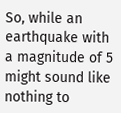So, while an earthquake with a magnitude of 5 might sound like nothing to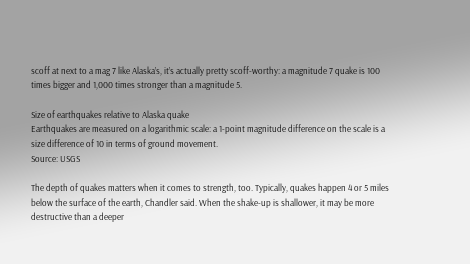scoff at next to a mag 7 like Alaska’s, it’s actually pretty scoff-worthy: a magnitude 7 quake is 100 times bigger and 1,000 times stronger than a magnitude 5.

Size of earthquakes relative to Alaska quake
Earthquakes are measured on a logarithmic scale: a 1-point magnitude difference on the scale is a size difference of 10 in terms of ground movement.
Source: USGS

The depth of quakes matters when it comes to strength, too. Typically, quakes happen 4 or 5 miles below the surface of the earth, Chandler said. When the shake-up is shallower, it may be more destructive than a deeper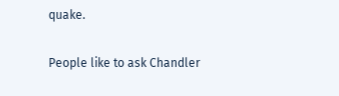quake.

People like to ask Chandler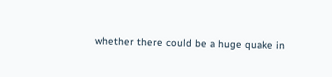whether there could be a huge quake in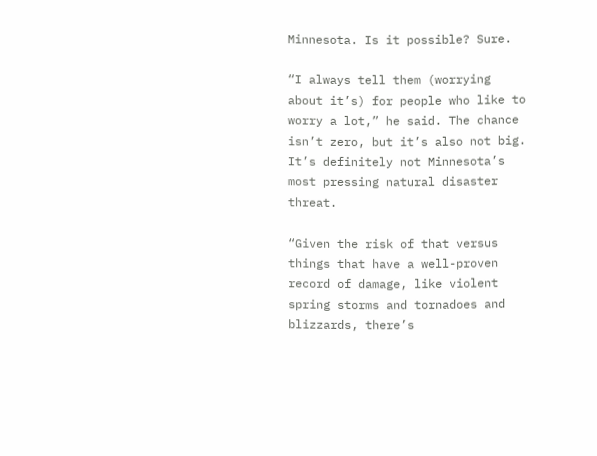Minnesota. Is it possible? Sure.

“I always tell them (worrying about it’s) for people who like to worry a lot,” he said. The chance isn’t zero, but it’s also not big. It’s definitely not Minnesota’s most pressing natural disaster threat.

“Given the risk of that versus things that have a well-proven record of damage, like violent spring storms and tornadoes and blizzards, there’s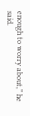enough to worry about,” he said.